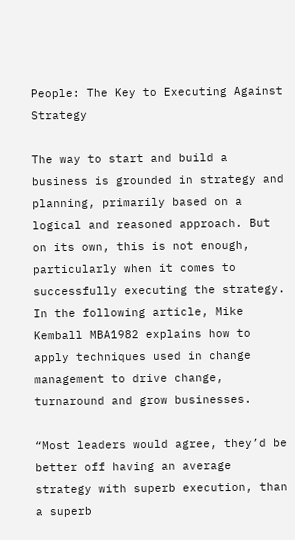People: The Key to Executing Against Strategy

The way to start and build a business is grounded in strategy and planning, primarily based on a logical and reasoned approach. But on its own, this is not enough, particularly when it comes to successfully executing the strategy. In the following article, Mike Kemball MBA1982 explains how to apply techniques used in change management to drive change, turnaround and grow businesses.

“Most leaders would agree, they’d be better off having an average strategy with superb execution, than a superb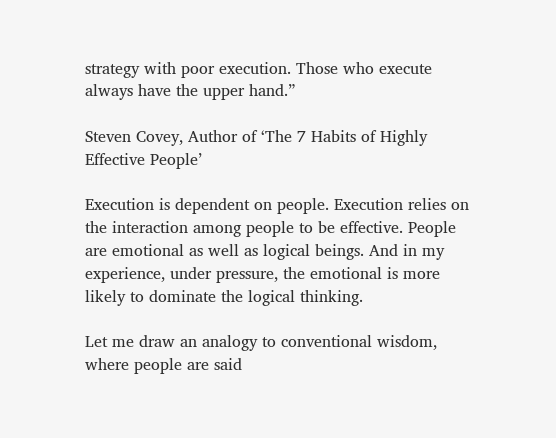strategy with poor execution. Those who execute always have the upper hand.”

Steven Covey, Author of ‘The 7 Habits of Highly Effective People’

Execution is dependent on people. Execution relies on the interaction among people to be effective. People are emotional as well as logical beings. And in my experience, under pressure, the emotional is more likely to dominate the logical thinking.

Let me draw an analogy to conventional wisdom, where people are said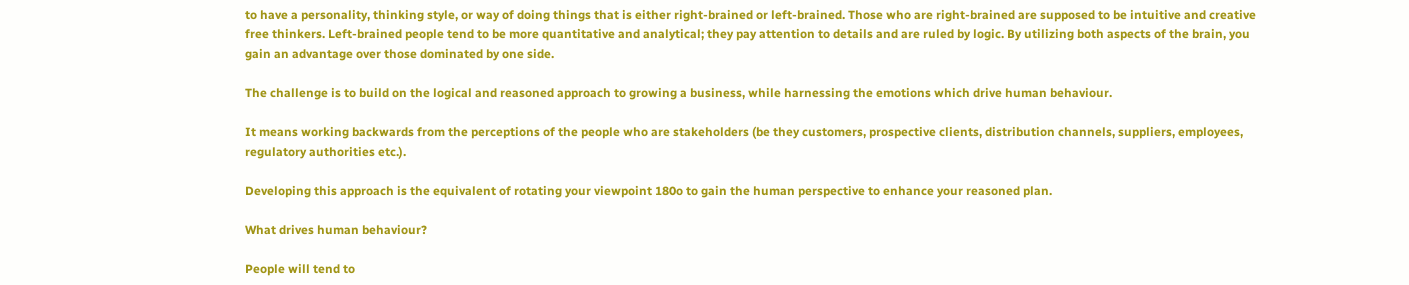to have a personality, thinking style, or way of doing things that is either right-brained or left-brained. Those who are right-brained are supposed to be intuitive and creative free thinkers. Left-brained people tend to be more quantitative and analytical; they pay attention to details and are ruled by logic. By utilizing both aspects of the brain, you gain an advantage over those dominated by one side.

The challenge is to build on the logical and reasoned approach to growing a business, while harnessing the emotions which drive human behaviour.

It means working backwards from the perceptions of the people who are stakeholders (be they customers, prospective clients, distribution channels, suppliers, employees, regulatory authorities etc.).

Developing this approach is the equivalent of rotating your viewpoint 180o to gain the human perspective to enhance your reasoned plan.

What drives human behaviour?

People will tend to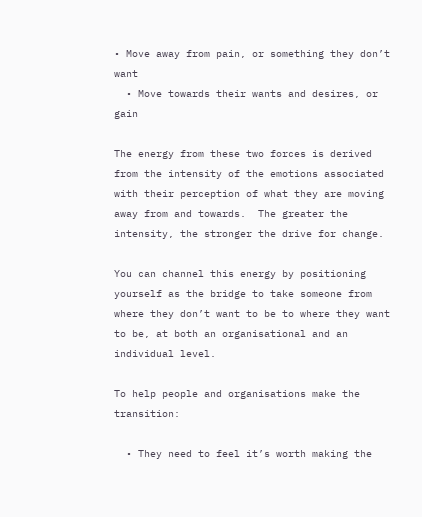• Move away from pain, or something they don’t want
  • Move towards their wants and desires, or gain

The energy from these two forces is derived from the intensity of the emotions associated with their perception of what they are moving away from and towards.  The greater the intensity, the stronger the drive for change.

You can channel this energy by positioning yourself as the bridge to take someone from where they don’t want to be to where they want to be, at both an organisational and an individual level.

To help people and organisations make the transition:

  • They need to feel it’s worth making the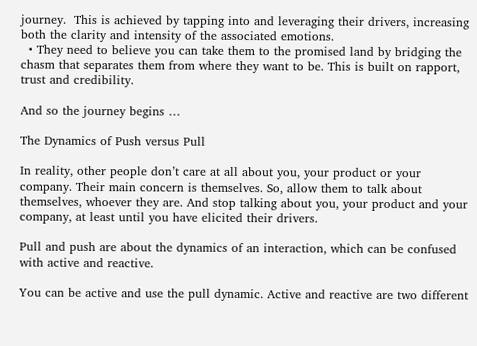journey.  This is achieved by tapping into and leveraging their drivers, increasing both the clarity and intensity of the associated emotions.
  • They need to believe you can take them to the promised land by bridging the chasm that separates them from where they want to be. This is built on rapport, trust and credibility.

And so the journey begins …

The Dynamics of Push versus Pull

In reality, other people don’t care at all about you, your product or your company. Their main concern is themselves. So, allow them to talk about themselves, whoever they are. And stop talking about you, your product and your company, at least until you have elicited their drivers.

Pull and push are about the dynamics of an interaction, which can be confused with active and reactive.

You can be active and use the pull dynamic. Active and reactive are two different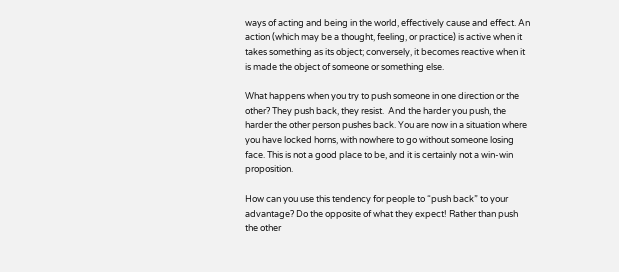ways of acting and being in the world, effectively cause and effect. An action (which may be a thought, feeling, or practice) is active when it takes something as its object; conversely, it becomes reactive when it is made the object of someone or something else.

What happens when you try to push someone in one direction or the other? They push back, they resist.  And the harder you push, the harder the other person pushes back. You are now in a situation where you have locked horns, with nowhere to go without someone losing face. This is not a good place to be, and it is certainly not a win-win proposition.

How can you use this tendency for people to “push back” to your advantage? Do the opposite of what they expect! Rather than push the other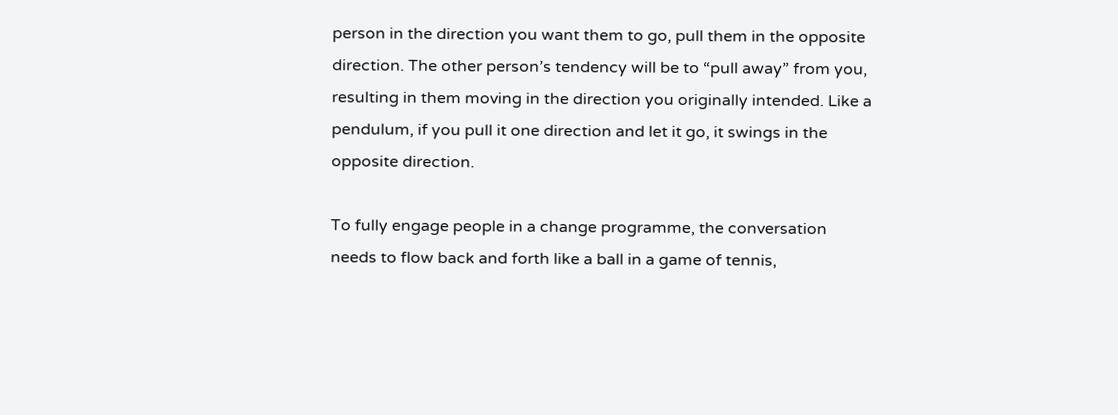person in the direction you want them to go, pull them in the opposite direction. The other person’s tendency will be to “pull away” from you, resulting in them moving in the direction you originally intended. Like a pendulum, if you pull it one direction and let it go, it swings in the opposite direction.

To fully engage people in a change programme, the conversation needs to flow back and forth like a ball in a game of tennis,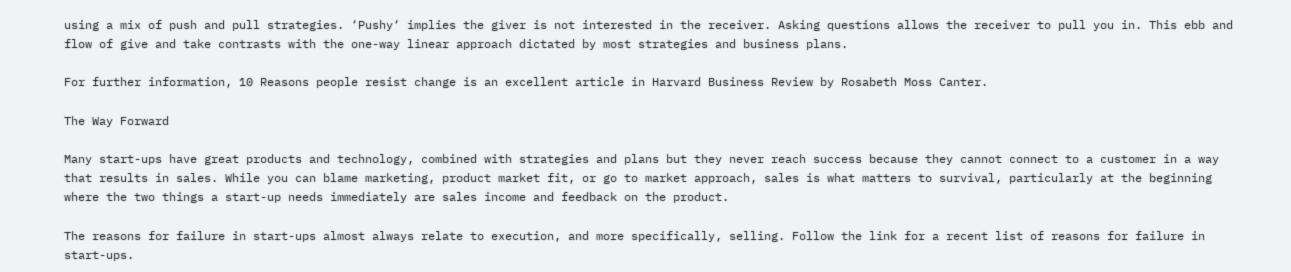using a mix of push and pull strategies. ‘Pushy‘ implies the giver is not interested in the receiver. Asking questions allows the receiver to pull you in. This ebb and flow of give and take contrasts with the one-way linear approach dictated by most strategies and business plans.

For further information, 10 Reasons people resist change is an excellent article in Harvard Business Review by Rosabeth Moss Canter.

The Way Forward

Many start-ups have great products and technology, combined with strategies and plans but they never reach success because they cannot connect to a customer in a way that results in sales. While you can blame marketing, product market fit, or go to market approach, sales is what matters to survival, particularly at the beginning where the two things a start-up needs immediately are sales income and feedback on the product.

The reasons for failure in start-ups almost always relate to execution, and more specifically, selling. Follow the link for a recent list of reasons for failure in start-ups.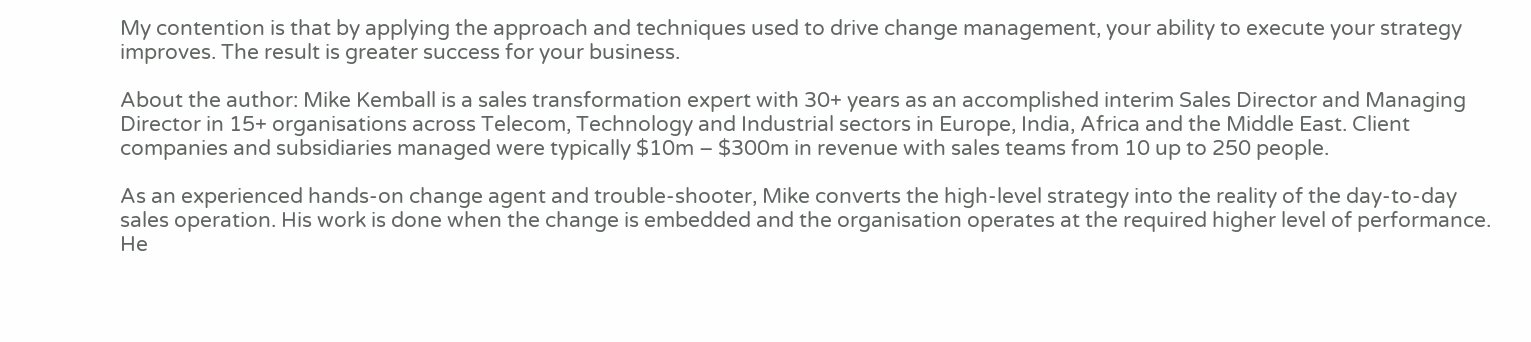My contention is that by applying the approach and techniques used to drive change management, your ability to execute your strategy improves. The result is greater success for your business.

About the author: Mike Kemball is a sales transformation expert with 30+ years as an accomplished interim Sales Director and Managing Director in 15+ organisations across Telecom, Technology and Industrial sectors in Europe, India, Africa and the Middle East. Client companies and subsidiaries managed were typically $10m – $300m in revenue with sales teams from 10 up to 250 people.

As an experienced hands-on change agent and trouble-shooter, Mike converts the high-level strategy into the reality of the day-to-day sales operation. His work is done when the change is embedded and the organisation operates at the required higher level of performance. He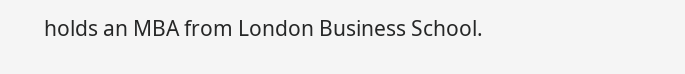holds an MBA from London Business School.